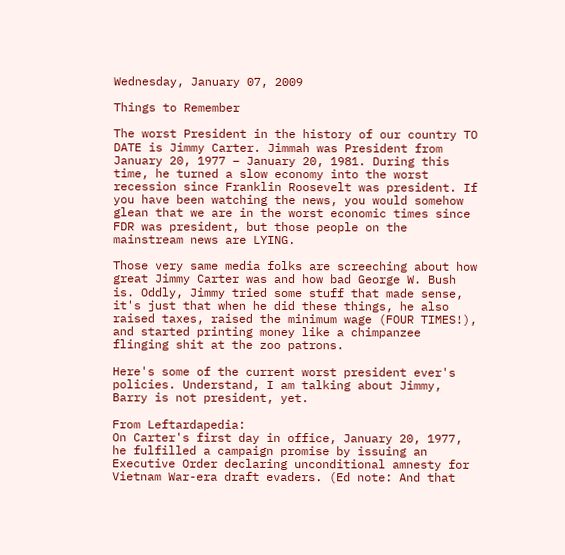Wednesday, January 07, 2009

Things to Remember

The worst President in the history of our country TO DATE is Jimmy Carter. Jimmah was President from January 20, 1977 – January 20, 1981. During this time, he turned a slow economy into the worst recession since Franklin Roosevelt was president. If you have been watching the news, you would somehow glean that we are in the worst economic times since FDR was president, but those people on the mainstream news are LYING.

Those very same media folks are screeching about how great Jimmy Carter was and how bad George W. Bush is. Oddly, Jimmy tried some stuff that made sense, it's just that when he did these things, he also raised taxes, raised the minimum wage (FOUR TIMES!), and started printing money like a chimpanzee flinging shit at the zoo patrons.

Here's some of the current worst president ever's policies. Understand, I am talking about Jimmy, Barry is not president, yet.

From Leftardapedia:
On Carter's first day in office, January 20, 1977, he fulfilled a campaign promise by issuing an Executive Order declaring unconditional amnesty for Vietnam War-era draft evaders. (Ed note: And that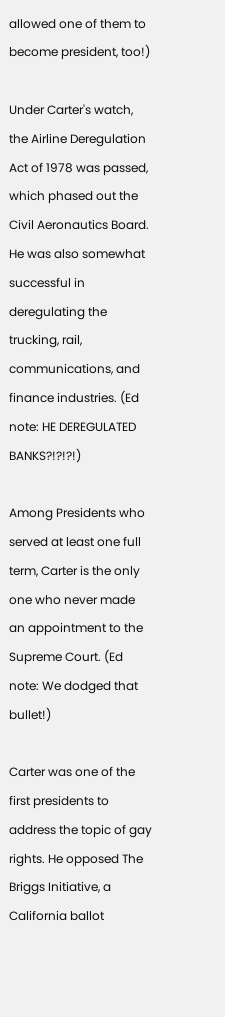allowed one of them to become president, too!)

Under Carter's watch, the Airline Deregulation Act of 1978 was passed, which phased out the Civil Aeronautics Board. He was also somewhat successful in deregulating the trucking, rail, communications, and finance industries. (Ed note: HE DEREGULATED BANKS?!?!?!)

Among Presidents who served at least one full term, Carter is the only one who never made an appointment to the Supreme Court. (Ed note: We dodged that bullet!)

Carter was one of the first presidents to address the topic of gay rights. He opposed The Briggs Initiative, a California ballot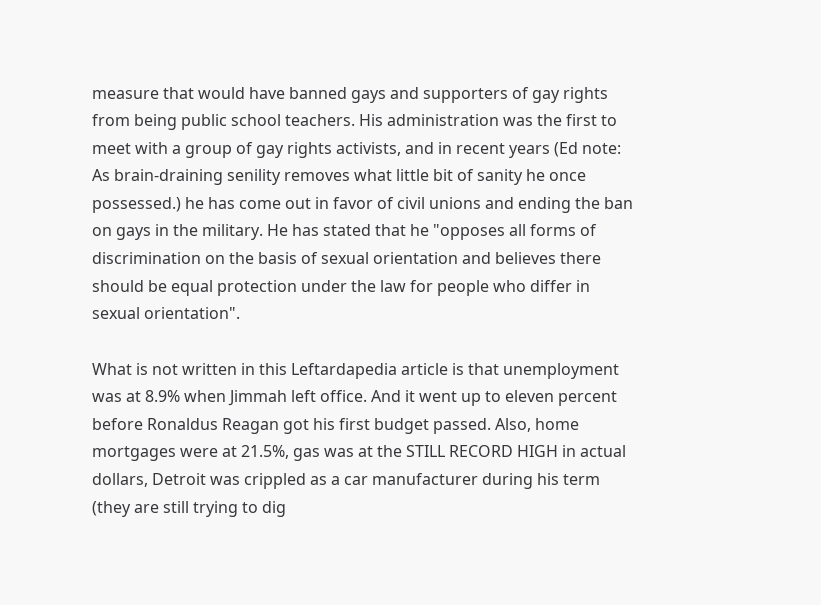measure that would have banned gays and supporters of gay rights from being public school teachers. His administration was the first to meet with a group of gay rights activists, and in recent years (Ed note: As brain-draining senility removes what little bit of sanity he once possessed.) he has come out in favor of civil unions and ending the ban on gays in the military. He has stated that he "opposes all forms of discrimination on the basis of sexual orientation and believes there should be equal protection under the law for people who differ in sexual orientation".

What is not written in this Leftardapedia article is that unemployment was at 8.9% when Jimmah left office. And it went up to eleven percent before Ronaldus Reagan got his first budget passed. Also, home mortgages were at 21.5%, gas was at the STILL RECORD HIGH in actual dollars, Detroit was crippled as a car manufacturer during his term (they are still trying to dig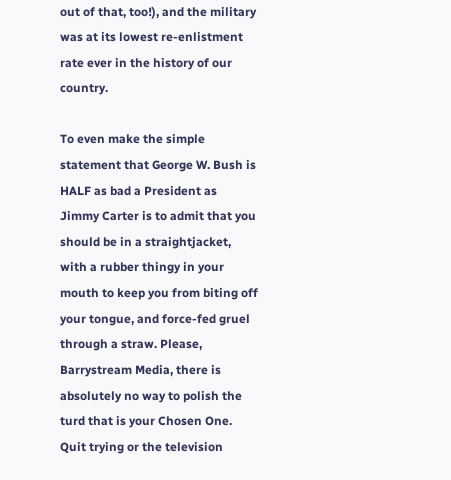out of that, too!), and the military was at its lowest re-enlistment rate ever in the history of our country.

To even make the simple statement that George W. Bush is HALF as bad a President as Jimmy Carter is to admit that you should be in a straightjacket, with a rubber thingy in your mouth to keep you from biting off your tongue, and force-fed gruel through a straw. Please, Barrystream Media, there is absolutely no way to polish the turd that is your Chosen One. Quit trying or the television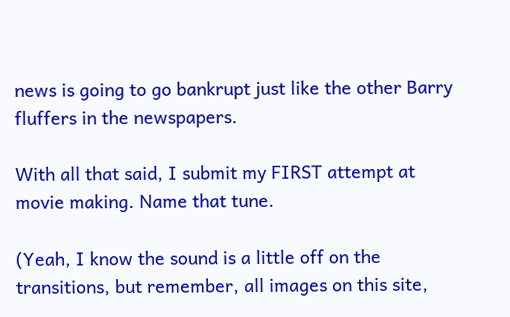news is going to go bankrupt just like the other Barry fluffers in the newspapers.

With all that said, I submit my FIRST attempt at movie making. Name that tune.

(Yeah, I know the sound is a little off on the transitions, but remember, all images on this site,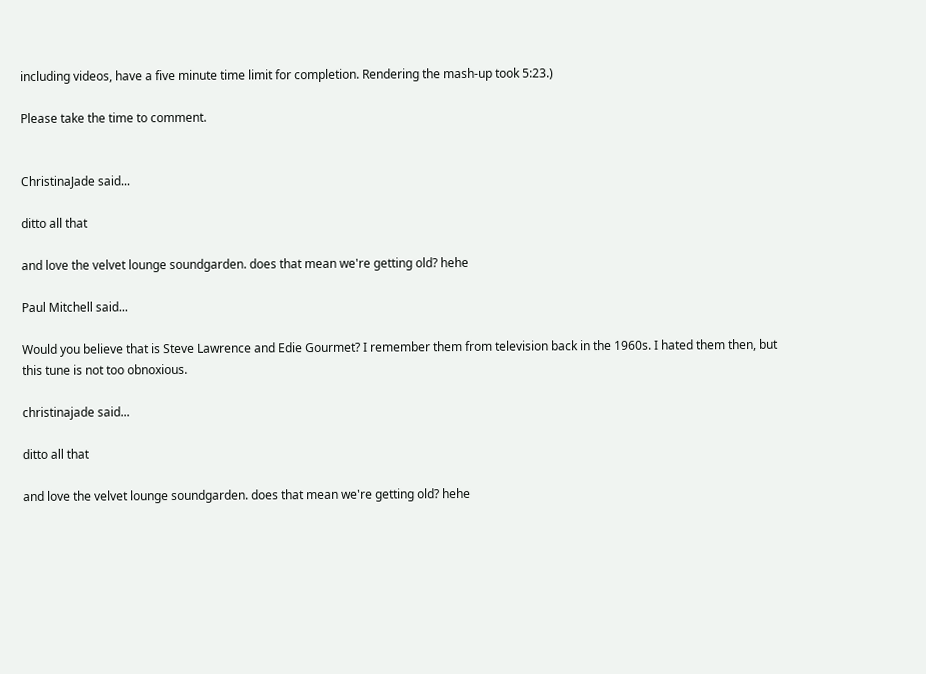including videos, have a five minute time limit for completion. Rendering the mash-up took 5:23.)

Please take the time to comment.


ChristinaJade said...

ditto all that

and love the velvet lounge soundgarden. does that mean we're getting old? hehe

Paul Mitchell said...

Would you believe that is Steve Lawrence and Edie Gourmet? I remember them from television back in the 1960s. I hated them then, but this tune is not too obnoxious.

christinajade said...

ditto all that

and love the velvet lounge soundgarden. does that mean we're getting old? hehe